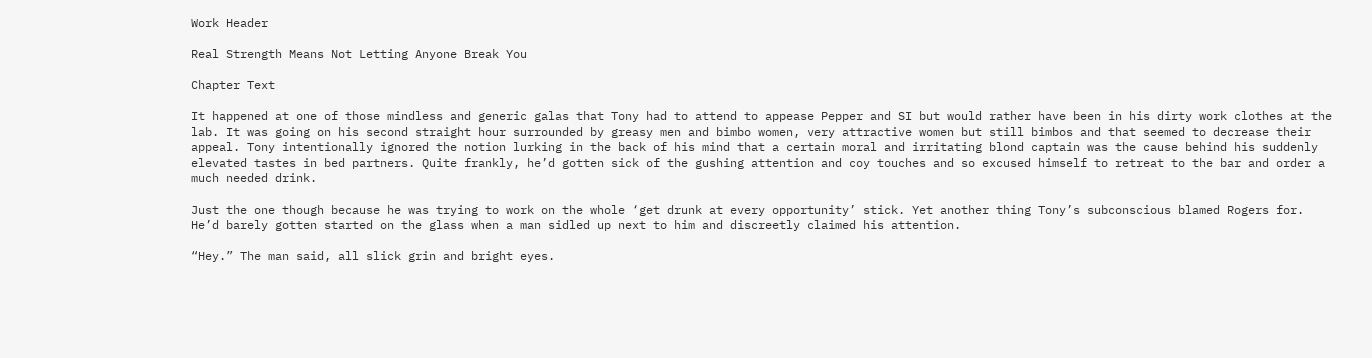Work Header

Real Strength Means Not Letting Anyone Break You

Chapter Text

It happened at one of those mindless and generic galas that Tony had to attend to appease Pepper and SI but would rather have been in his dirty work clothes at the lab. It was going on his second straight hour surrounded by greasy men and bimbo women, very attractive women but still bimbos and that seemed to decrease their appeal. Tony intentionally ignored the notion lurking in the back of his mind that a certain moral and irritating blond captain was the cause behind his suddenly elevated tastes in bed partners. Quite frankly, he’d gotten sick of the gushing attention and coy touches and so excused himself to retreat to the bar and order a much needed drink.

Just the one though because he was trying to work on the whole ‘get drunk at every opportunity’ stick. Yet another thing Tony’s subconscious blamed Rogers for. He’d barely gotten started on the glass when a man sidled up next to him and discreetly claimed his attention.

“Hey.” The man said, all slick grin and bright eyes.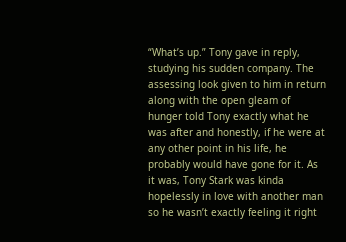“What’s up.” Tony gave in reply, studying his sudden company. The assessing look given to him in return along with the open gleam of hunger told Tony exactly what he was after and honestly, if he were at any other point in his life, he probably would have gone for it. As it was, Tony Stark was kinda hopelessly in love with another man so he wasn’t exactly feeling it right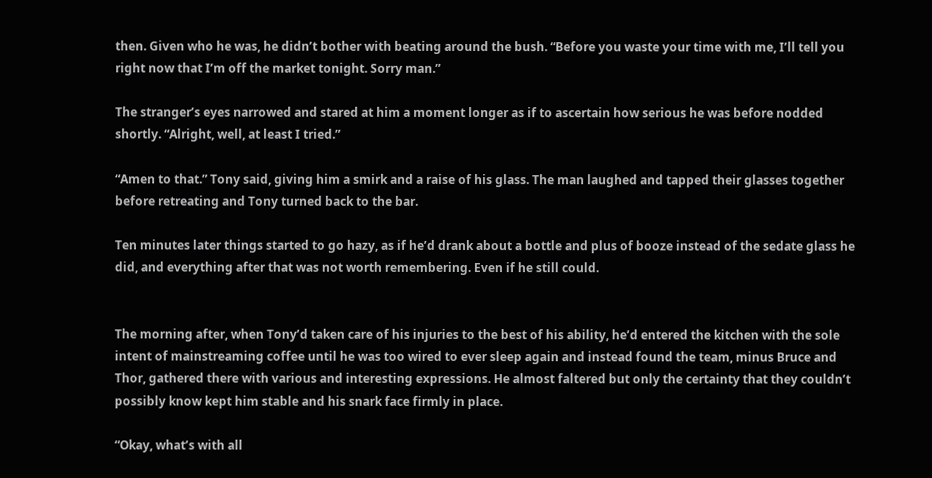then. Given who he was, he didn’t bother with beating around the bush. “Before you waste your time with me, I’ll tell you right now that I’m off the market tonight. Sorry man.”

The stranger’s eyes narrowed and stared at him a moment longer as if to ascertain how serious he was before nodded shortly. “Alright, well, at least I tried.”

“Amen to that.” Tony said, giving him a smirk and a raise of his glass. The man laughed and tapped their glasses together before retreating and Tony turned back to the bar.

Ten minutes later things started to go hazy, as if he’d drank about a bottle and plus of booze instead of the sedate glass he did, and everything after that was not worth remembering. Even if he still could.


The morning after, when Tony’d taken care of his injuries to the best of his ability, he’d entered the kitchen with the sole intent of mainstreaming coffee until he was too wired to ever sleep again and instead found the team, minus Bruce and Thor, gathered there with various and interesting expressions. He almost faltered but only the certainty that they couldn’t possibly know kept him stable and his snark face firmly in place.

“Okay, what’s with all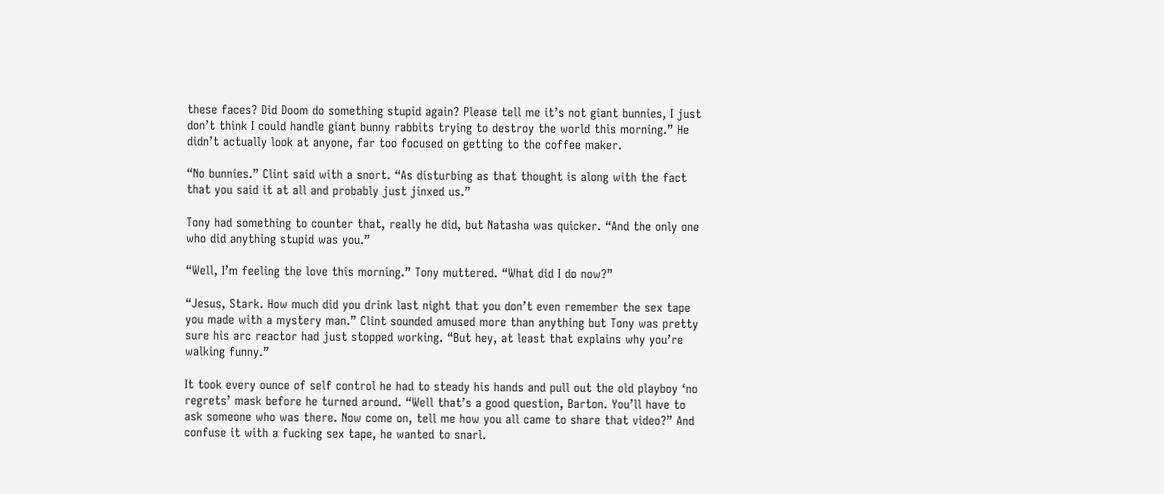these faces? Did Doom do something stupid again? Please tell me it’s not giant bunnies, I just don’t think I could handle giant bunny rabbits trying to destroy the world this morning.” He didn’t actually look at anyone, far too focused on getting to the coffee maker.

“No bunnies.” Clint said with a snort. “As disturbing as that thought is along with the fact that you said it at all and probably just jinxed us.”

Tony had something to counter that, really he did, but Natasha was quicker. “And the only one who did anything stupid was you.”

“Well, I’m feeling the love this morning.” Tony muttered. “What did I do now?”

“Jesus, Stark. How much did you drink last night that you don’t even remember the sex tape you made with a mystery man.” Clint sounded amused more than anything but Tony was pretty sure his arc reactor had just stopped working. “But hey, at least that explains why you’re walking funny.”

It took every ounce of self control he had to steady his hands and pull out the old playboy ‘no regrets’ mask before he turned around. “Well that’s a good question, Barton. You’ll have to ask someone who was there. Now come on, tell me how you all came to share that video?” And confuse it with a fucking sex tape, he wanted to snarl.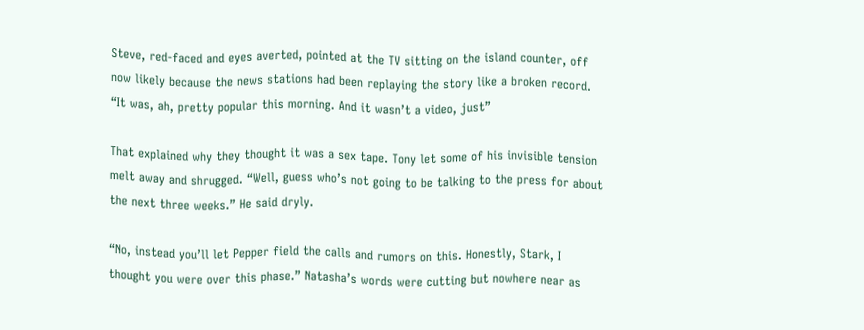Steve, red-faced and eyes averted, pointed at the TV sitting on the island counter, off now likely because the news stations had been replaying the story like a broken record. “It was, ah, pretty popular this morning. And it wasn’t a video, just”

That explained why they thought it was a sex tape. Tony let some of his invisible tension melt away and shrugged. “Well, guess who’s not going to be talking to the press for about the next three weeks.” He said dryly.

“No, instead you’ll let Pepper field the calls and rumors on this. Honestly, Stark, I thought you were over this phase.” Natasha’s words were cutting but nowhere near as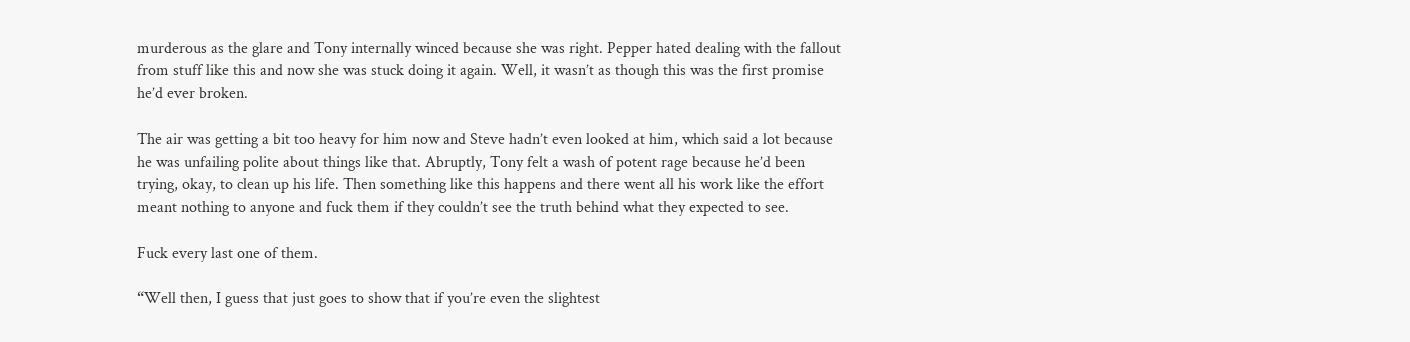murderous as the glare and Tony internally winced because she was right. Pepper hated dealing with the fallout from stuff like this and now she was stuck doing it again. Well, it wasn’t as though this was the first promise he’d ever broken.

The air was getting a bit too heavy for him now and Steve hadn’t even looked at him, which said a lot because he was unfailing polite about things like that. Abruptly, Tony felt a wash of potent rage because he’d been trying, okay, to clean up his life. Then something like this happens and there went all his work like the effort meant nothing to anyone and fuck them if they couldn’t see the truth behind what they expected to see.

Fuck every last one of them.

“Well then, I guess that just goes to show that if you’re even the slightest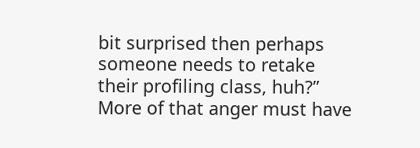bit surprised then perhaps someone needs to retake their profiling class, huh?” More of that anger must have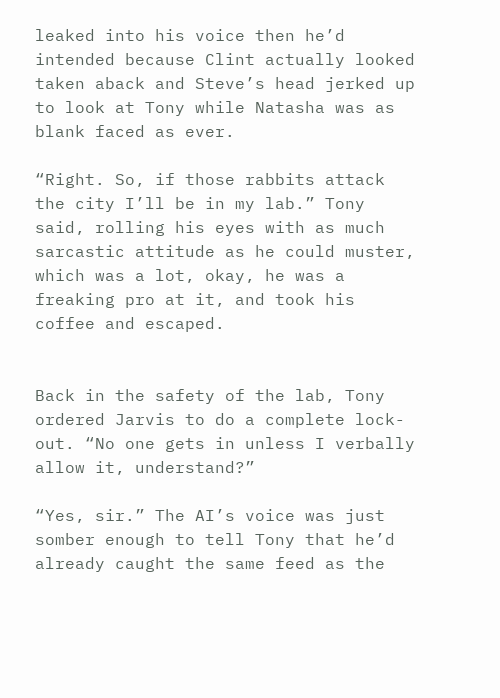leaked into his voice then he’d intended because Clint actually looked taken aback and Steve’s head jerked up to look at Tony while Natasha was as blank faced as ever.

“Right. So, if those rabbits attack the city I’ll be in my lab.” Tony said, rolling his eyes with as much sarcastic attitude as he could muster, which was a lot, okay, he was a freaking pro at it, and took his coffee and escaped.


Back in the safety of the lab, Tony ordered Jarvis to do a complete lock-out. “No one gets in unless I verbally allow it, understand?”

“Yes, sir.” The AI’s voice was just somber enough to tell Tony that he’d already caught the same feed as the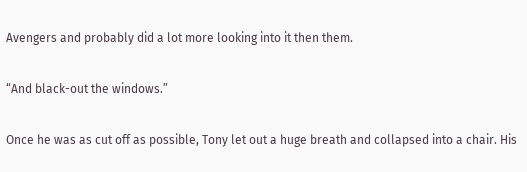Avengers and probably did a lot more looking into it then them.

“And black-out the windows.”

Once he was as cut off as possible, Tony let out a huge breath and collapsed into a chair. His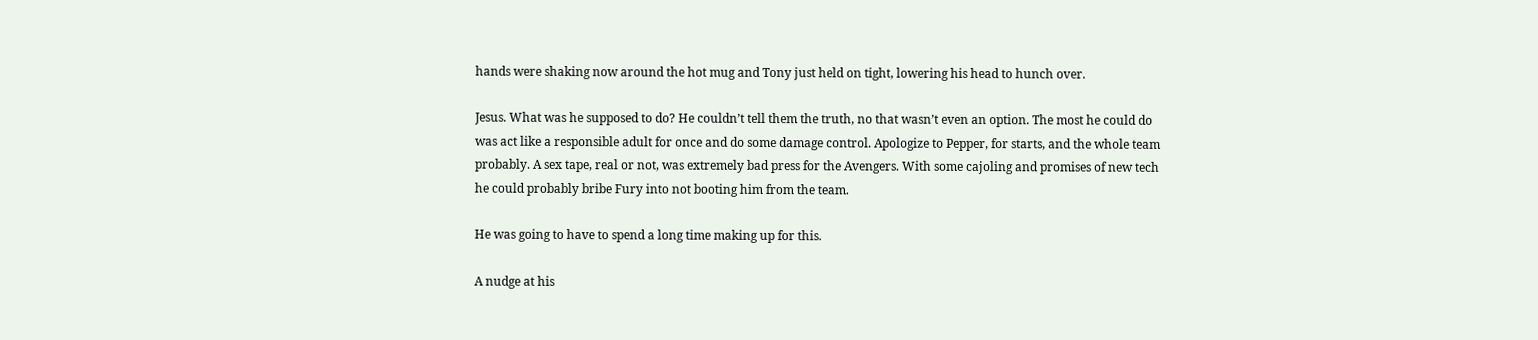hands were shaking now around the hot mug and Tony just held on tight, lowering his head to hunch over.

Jesus. What was he supposed to do? He couldn’t tell them the truth, no that wasn’t even an option. The most he could do was act like a responsible adult for once and do some damage control. Apologize to Pepper, for starts, and the whole team probably. A sex tape, real or not, was extremely bad press for the Avengers. With some cajoling and promises of new tech he could probably bribe Fury into not booting him from the team.

He was going to have to spend a long time making up for this.

A nudge at his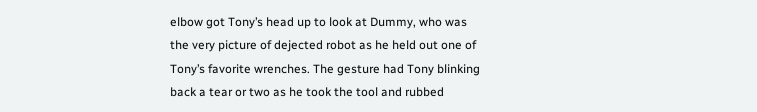elbow got Tony’s head up to look at Dummy, who was the very picture of dejected robot as he held out one of Tony’s favorite wrenches. The gesture had Tony blinking back a tear or two as he took the tool and rubbed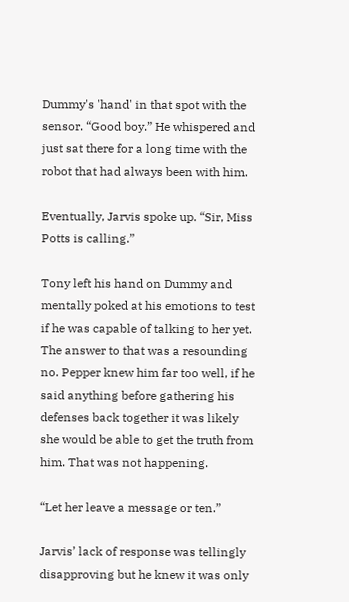Dummy's 'hand' in that spot with the sensor. “Good boy.” He whispered and just sat there for a long time with the robot that had always been with him.

Eventually, Jarvis spoke up. “Sir, Miss Potts is calling.”

Tony left his hand on Dummy and mentally poked at his emotions to test if he was capable of talking to her yet. The answer to that was a resounding no. Pepper knew him far too well, if he said anything before gathering his defenses back together it was likely she would be able to get the truth from him. That was not happening.

“Let her leave a message or ten.”

Jarvis’ lack of response was tellingly disapproving but he knew it was only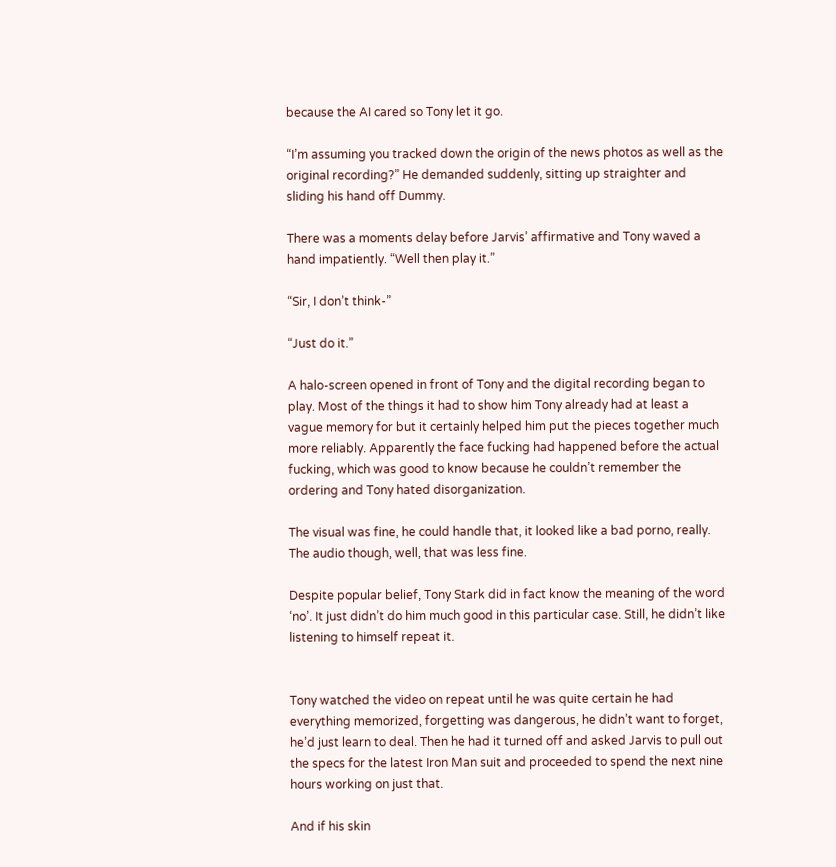because the AI cared so Tony let it go.

“I’m assuming you tracked down the origin of the news photos as well as the original recording?” He demanded suddenly, sitting up straighter and sliding his hand off Dummy.

There was a moments delay before Jarvis’ affirmative and Tony waved a hand impatiently. “Well then play it.”

“Sir, I don’t think-”

“Just do it.”

A halo-screen opened in front of Tony and the digital recording began to play. Most of the things it had to show him Tony already had at least a vague memory for but it certainly helped him put the pieces together much more reliably. Apparently the face fucking had happened before the actual fucking, which was good to know because he couldn’t remember the ordering and Tony hated disorganization.

The visual was fine, he could handle that, it looked like a bad porno, really. The audio though, well, that was less fine.

Despite popular belief, Tony Stark did in fact know the meaning of the word ‘no’. It just didn’t do him much good in this particular case. Still, he didn’t like listening to himself repeat it.


Tony watched the video on repeat until he was quite certain he had everything memorized, forgetting was dangerous, he didn’t want to forget, he’d just learn to deal. Then he had it turned off and asked Jarvis to pull out the specs for the latest Iron Man suit and proceeded to spend the next nine hours working on just that.

And if his skin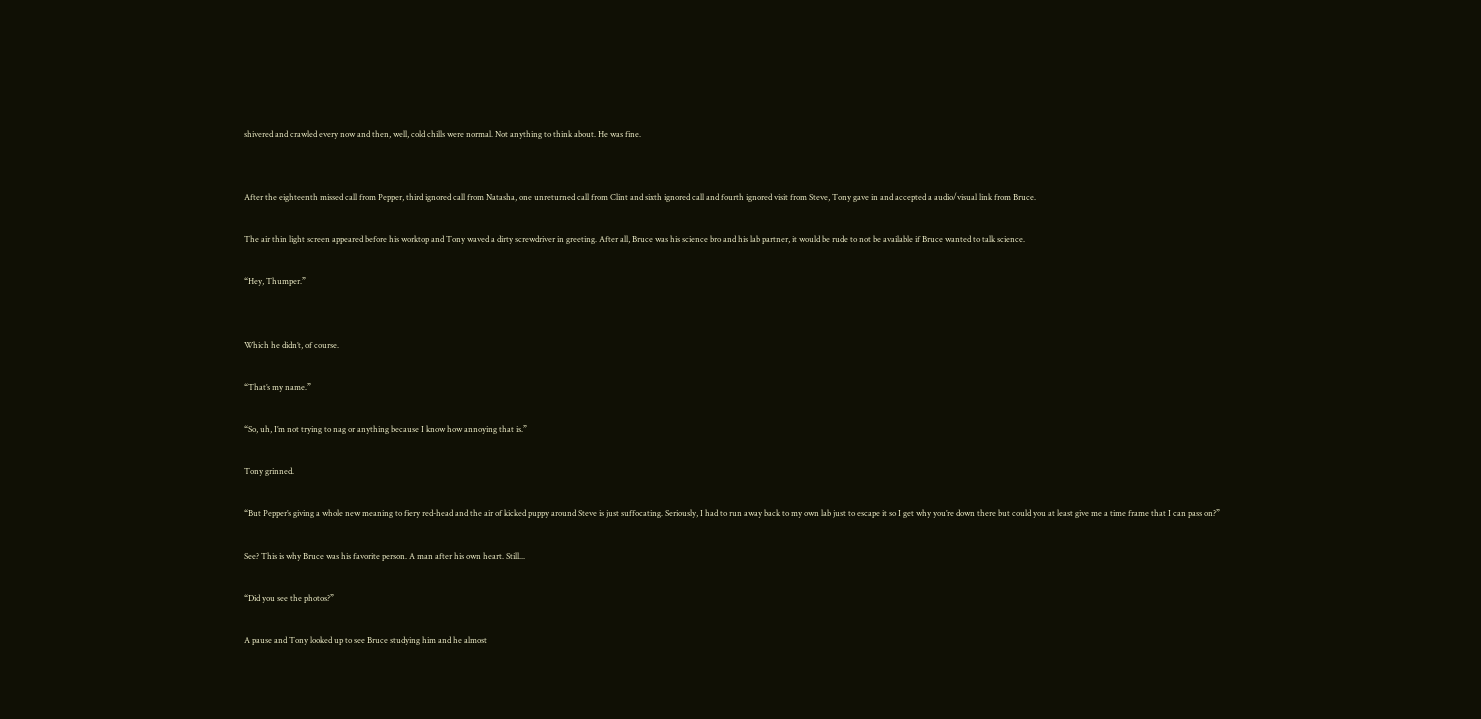shivered and crawled every now and then, well, cold chills were normal. Not anything to think about. He was fine.


After the eighteenth missed call from Pepper, third ignored call from Natasha, one unreturned call from Clint and sixth ignored call and fourth ignored visit from Steve, Tony gave in and accepted a audio/visual link from Bruce.

The air thin light screen appeared before his worktop and Tony waved a dirty screwdriver in greeting. After all, Bruce was his science bro and his lab partner, it would be rude to not be available if Bruce wanted to talk science.

“Hey, Thumper.”


Which he didn’t, of course.

“That’s my name.”

“So, uh, I’m not trying to nag or anything because I know how annoying that is.”

Tony grinned.

“But Pepper’s giving a whole new meaning to fiery red-head and the air of kicked puppy around Steve is just suffocating. Seriously, I had to run away back to my own lab just to escape it so I get why you’re down there but could you at least give me a time frame that I can pass on?”

See? This is why Bruce was his favorite person. A man after his own heart. Still...

“Did you see the photos?”

A pause and Tony looked up to see Bruce studying him and he almost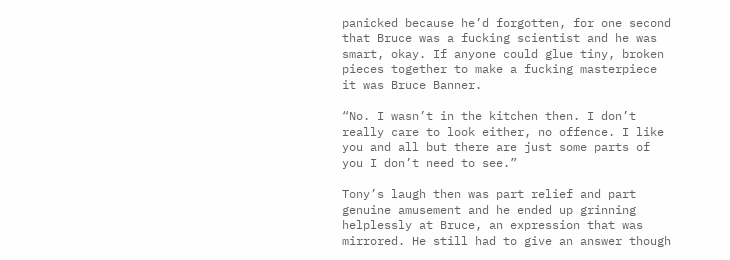panicked because he’d forgotten, for one second that Bruce was a fucking scientist and he was smart, okay. If anyone could glue tiny, broken pieces together to make a fucking masterpiece it was Bruce Banner.

“No. I wasn’t in the kitchen then. I don’t really care to look either, no offence. I like you and all but there are just some parts of you I don’t need to see.”

Tony’s laugh then was part relief and part genuine amusement and he ended up grinning helplessly at Bruce, an expression that was mirrored. He still had to give an answer though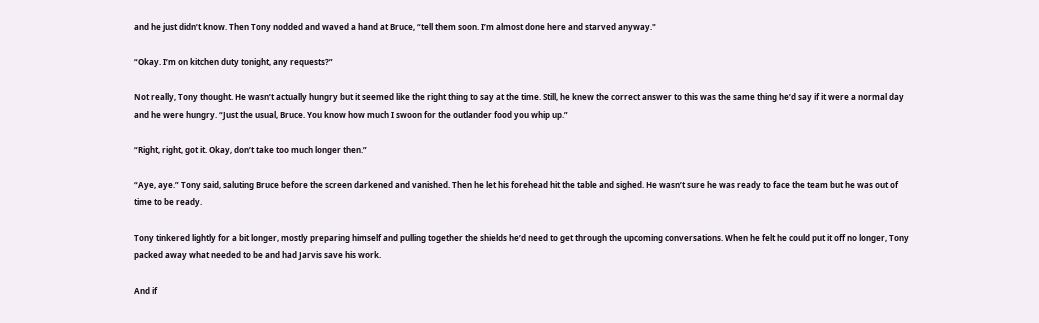and he just didn’t know. Then Tony nodded and waved a hand at Bruce, “tell them soon. I’m almost done here and starved anyway."

“Okay. I’m on kitchen duty tonight, any requests?”

Not really, Tony thought. He wasn’t actually hungry but it seemed like the right thing to say at the time. Still, he knew the correct answer to this was the same thing he’d say if it were a normal day and he were hungry. “Just the usual, Bruce. You know how much I swoon for the outlander food you whip up.”

“Right, right, got it. Okay, don’t take too much longer then.”

“Aye, aye.” Tony said, saluting Bruce before the screen darkened and vanished. Then he let his forehead hit the table and sighed. He wasn’t sure he was ready to face the team but he was out of time to be ready.

Tony tinkered lightly for a bit longer, mostly preparing himself and pulling together the shields he’d need to get through the upcoming conversations. When he felt he could put it off no longer, Tony packed away what needed to be and had Jarvis save his work.

And if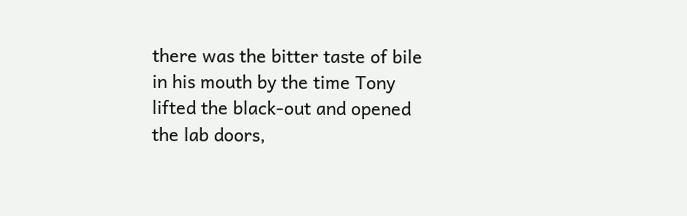there was the bitter taste of bile in his mouth by the time Tony lifted the black-out and opened the lab doors,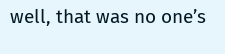well, that was no one’s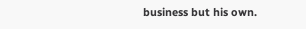business but his own.